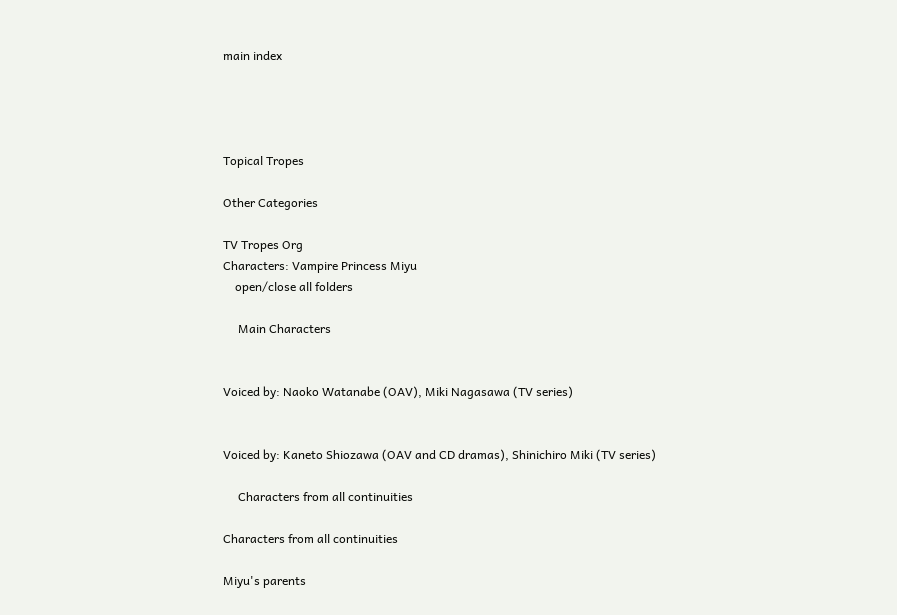main index




Topical Tropes

Other Categories

TV Tropes Org
Characters: Vampire Princess Miyu
    open/close all folders

     Main Characters


Voiced by: Naoko Watanabe (OAV), Miki Nagasawa (TV series)


Voiced by: Kaneto Shiozawa (OAV and CD dramas), Shinichiro Miki (TV series)

     Characters from all continuities

Characters from all continuities

Miyu's parents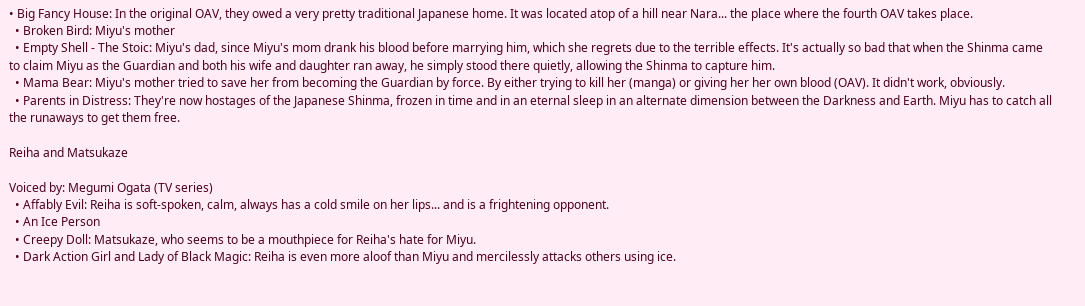• Big Fancy House: In the original OAV, they owed a very pretty traditional Japanese home. It was located atop of a hill near Nara... the place where the fourth OAV takes place.
  • Broken Bird: Miyu's mother
  • Empty Shell - The Stoic: Miyu's dad, since Miyu's mom drank his blood before marrying him, which she regrets due to the terrible effects. It's actually so bad that when the Shinma came to claim Miyu as the Guardian and both his wife and daughter ran away, he simply stood there quietly, allowing the Shinma to capture him.
  • Mama Bear: Miyu's mother tried to save her from becoming the Guardian by force. By either trying to kill her (manga) or giving her her own blood (OAV). It didn't work, obviously.
  • Parents in Distress: They're now hostages of the Japanese Shinma, frozen in time and in an eternal sleep in an alternate dimension between the Darkness and Earth. Miyu has to catch all the runaways to get them free.

Reiha and Matsukaze

Voiced by: Megumi Ogata (TV series)
  • Affably Evil: Reiha is soft-spoken, calm, always has a cold smile on her lips... and is a frightening opponent.
  • An Ice Person
  • Creepy Doll: Matsukaze, who seems to be a mouthpiece for Reiha's hate for Miyu.
  • Dark Action Girl and Lady of Black Magic: Reiha is even more aloof than Miyu and mercilessly attacks others using ice.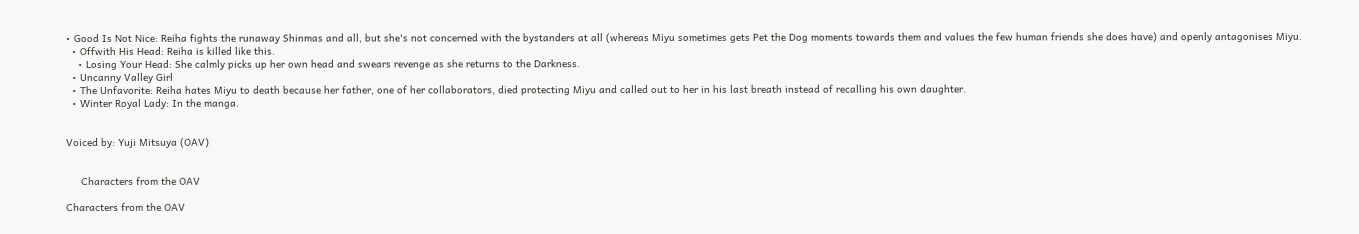• Good Is Not Nice: Reiha fights the runaway Shinmas and all, but she's not concerned with the bystanders at all (whereas Miyu sometimes gets Pet the Dog moments towards them and values the few human friends she does have) and openly antagonises Miyu.
  • Offwith His Head: Reiha is killed like this.
    • Losing Your Head: She calmly picks up her own head and swears revenge as she returns to the Darkness.
  • Uncanny Valley Girl
  • The Unfavorite: Reiha hates Miyu to death because her father, one of her collaborators, died protecting Miyu and called out to her in his last breath instead of recalling his own daughter.
  • Winter Royal Lady: In the manga.


Voiced by: Yuji Mitsuya (OAV)


     Characters from the OAV

Characters from the OAV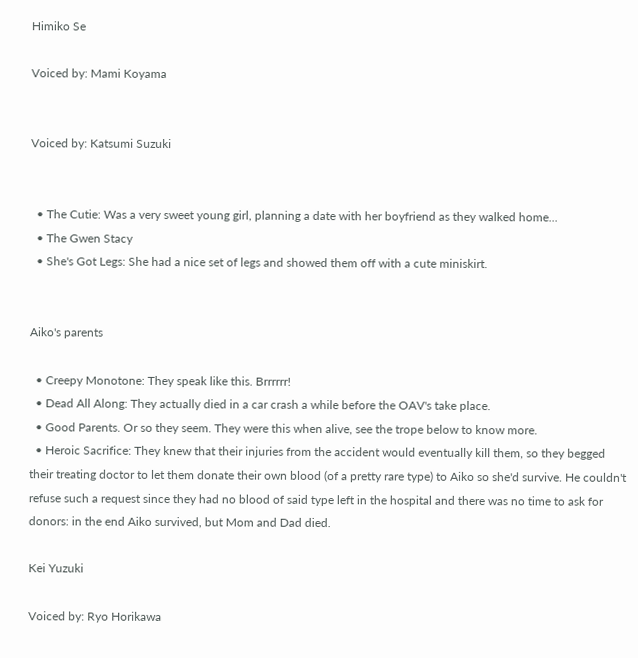Himiko Se

Voiced by: Mami Koyama


Voiced by: Katsumi Suzuki


  • The Cutie: Was a very sweet young girl, planning a date with her boyfriend as they walked home...
  • The Gwen Stacy
  • She's Got Legs: She had a nice set of legs and showed them off with a cute miniskirt.


Aiko's parents

  • Creepy Monotone: They speak like this. Brrrrrr!
  • Dead All Along: They actually died in a car crash a while before the OAV's take place.
  • Good Parents. Or so they seem. They were this when alive, see the trope below to know more.
  • Heroic Sacrifice: They knew that their injuries from the accident would eventually kill them, so they begged their treating doctor to let them donate their own blood (of a pretty rare type) to Aiko so she'd survive. He couldn't refuse such a request since they had no blood of said type left in the hospital and there was no time to ask for donors: in the end Aiko survived, but Mom and Dad died.

Kei Yuzuki

Voiced by: Ryo Horikawa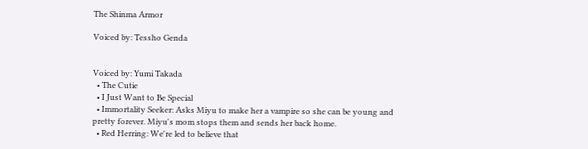The Shinma Armor

Voiced by: Tessho Genda


Voiced by: Yumi Takada
  • The Cutie
  • I Just Want to Be Special
  • Immortality Seeker: Asks Miyu to make her a vampire so she can be young and pretty forever. Miyu's mom stops them and sends her back home.
  • Red Herring: We're led to believe that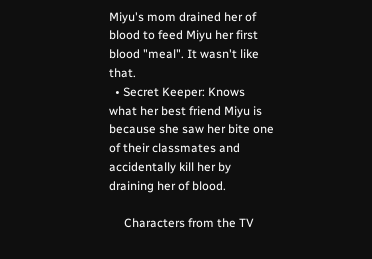Miyu's mom drained her of blood to feed Miyu her first blood "meal". It wasn't like that.
  • Secret Keeper: Knows what her best friend Miyu is because she saw her bite one of their classmates and accidentally kill her by draining her of blood.

     Characters from the TV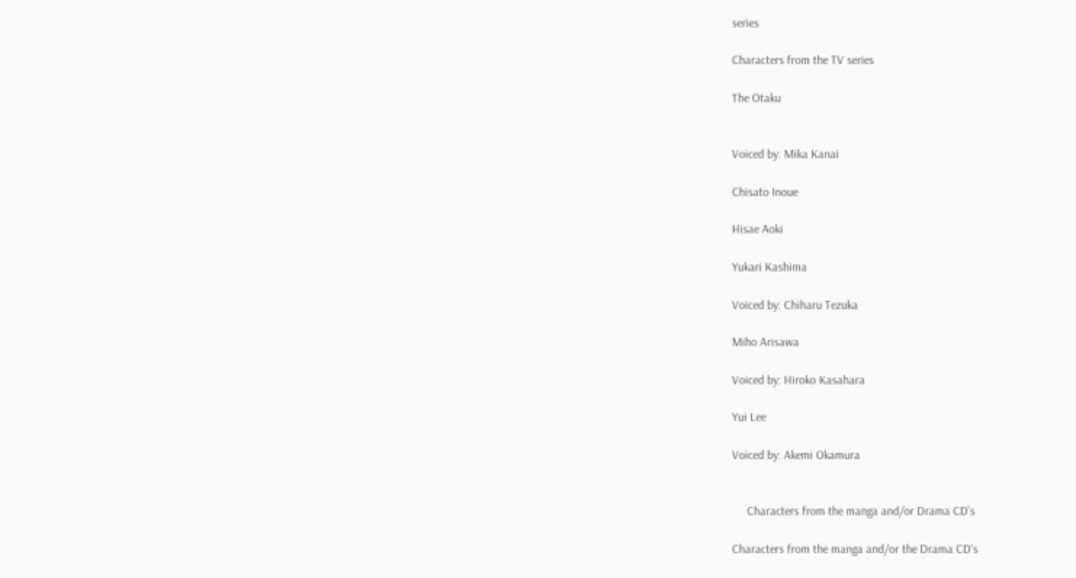series

Characters from the TV series

The Otaku


Voiced by: Mika Kanai

Chisato Inoue

Hisae Aoki

Yukari Kashima

Voiced by: Chiharu Tezuka

Miho Arisawa

Voiced by: Hiroko Kasahara

Yui Lee

Voiced by: Akemi Okamura


     Characters from the manga and/or Drama CD's

Characters from the manga and/or the Drama CD's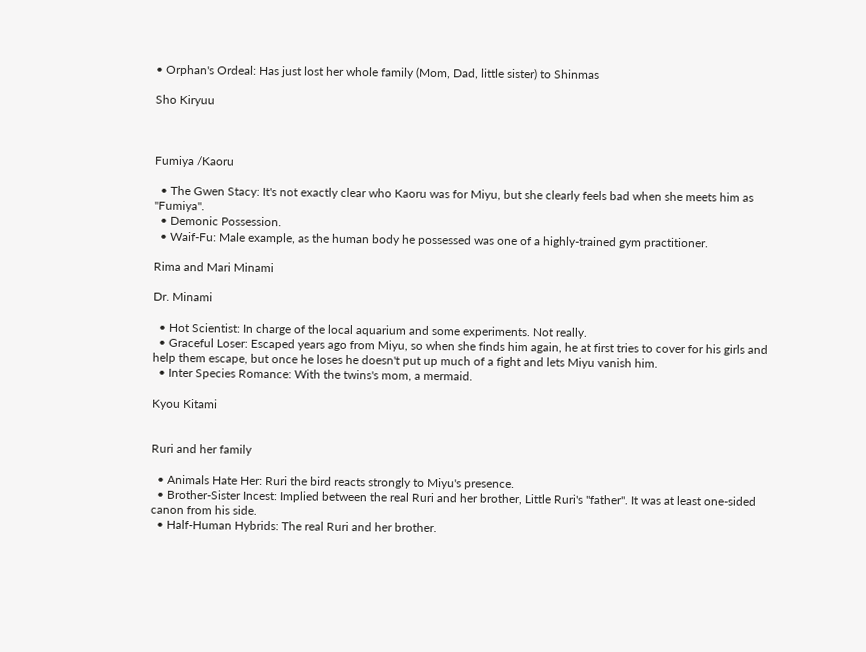• Orphan's Ordeal: Has just lost her whole family (Mom, Dad, little sister) to Shinmas

Sho Kiryuu



Fumiya /Kaoru

  • The Gwen Stacy: It's not exactly clear who Kaoru was for Miyu, but she clearly feels bad when she meets him as "Fumiya".
  • Demonic Possession.
  • Waif-Fu: Male example, as the human body he possessed was one of a highly-trained gym practitioner.

Rima and Mari Minami

Dr. Minami

  • Hot Scientist: In charge of the local aquarium and some experiments. Not really.
  • Graceful Loser: Escaped years ago from Miyu, so when she finds him again, he at first tries to cover for his girls and help them escape, but once he loses he doesn't put up much of a fight and lets Miyu vanish him.
  • Inter Species Romance: With the twins's mom, a mermaid.

Kyou Kitami


Ruri and her family

  • Animals Hate Her: Ruri the bird reacts strongly to Miyu's presence.
  • Brother-Sister Incest: Implied between the real Ruri and her brother, Little Ruri's "father". It was at least one-sided canon from his side.
  • Half-Human Hybrids: The real Ruri and her brother.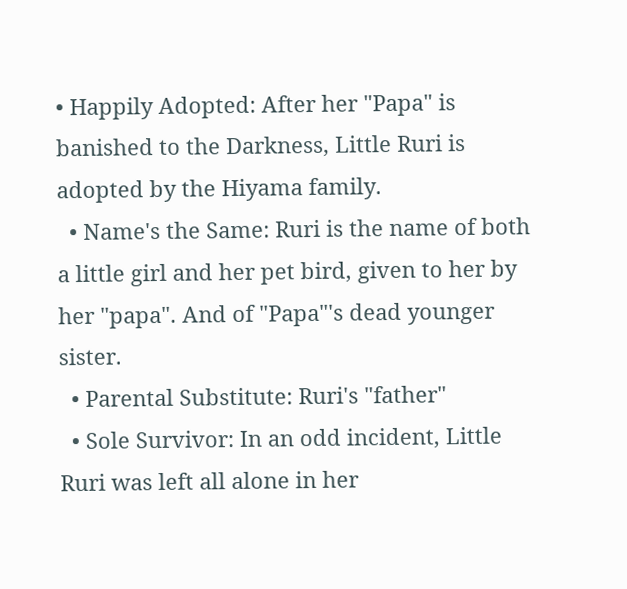• Happily Adopted: After her "Papa" is banished to the Darkness, Little Ruri is adopted by the Hiyama family.
  • Name's the Same: Ruri is the name of both a little girl and her pet bird, given to her by her "papa". And of "Papa"'s dead younger sister.
  • Parental Substitute: Ruri's "father"
  • Sole Survivor: In an odd incident, Little Ruri was left all alone in her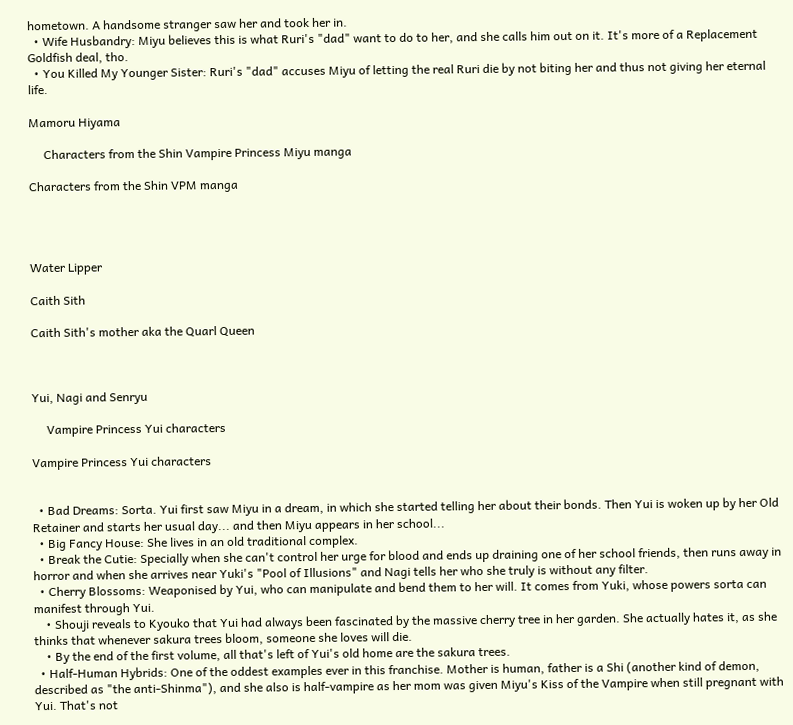hometown. A handsome stranger saw her and took her in.
  • Wife Husbandry: Miyu believes this is what Ruri's "dad" want to do to her, and she calls him out on it. It's more of a Replacement Goldfish deal, tho.
  • You Killed My Younger Sister: Ruri's "dad" accuses Miyu of letting the real Ruri die by not biting her and thus not giving her eternal life.

Mamoru Hiyama

     Characters from the Shin Vampire Princess Miyu manga

Characters from the Shin VPM manga




Water Lipper

Caith Sith

Caith Sith's mother aka the Quarl Queen



Yui, Nagi and Senryu

     Vampire Princess Yui characters

Vampire Princess Yui characters


  • Bad Dreams: Sorta. Yui first saw Miyu in a dream, in which she started telling her about their bonds. Then Yui is woken up by her Old Retainer and starts her usual day... and then Miyu appears in her school...
  • Big Fancy House: She lives in an old traditional complex.
  • Break the Cutie: Specially when she can't control her urge for blood and ends up draining one of her school friends, then runs away in horror and when she arrives near Yuki's "Pool of Illusions" and Nagi tells her who she truly is without any filter.
  • Cherry Blossoms: Weaponised by Yui, who can manipulate and bend them to her will. It comes from Yuki, whose powers sorta can manifest through Yui.
    • Shouji reveals to Kyouko that Yui had always been fascinated by the massive cherry tree in her garden. She actually hates it, as she thinks that whenever sakura trees bloom, someone she loves will die.
    • By the end of the first volume, all that's left of Yui's old home are the sakura trees.
  • Half-Human Hybrids: One of the oddest examples ever in this franchise. Mother is human, father is a Shi (another kind of demon, described as "the anti-Shinma"), and she also is half-vampire as her mom was given Miyu's Kiss of the Vampire when still pregnant with Yui. That's not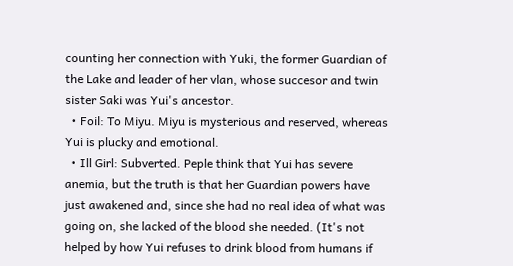counting her connection with Yuki, the former Guardian of the Lake and leader of her vlan, whose succesor and twin sister Saki was Yui's ancestor.
  • Foil: To Miyu. Miyu is mysterious and reserved, whereas Yui is plucky and emotional.
  • Ill Girl: Subverted. Peple think that Yui has severe anemia, but the truth is that her Guardian powers have just awakened and, since she had no real idea of what was going on, she lacked of the blood she needed. (It's not helped by how Yui refuses to drink blood from humans if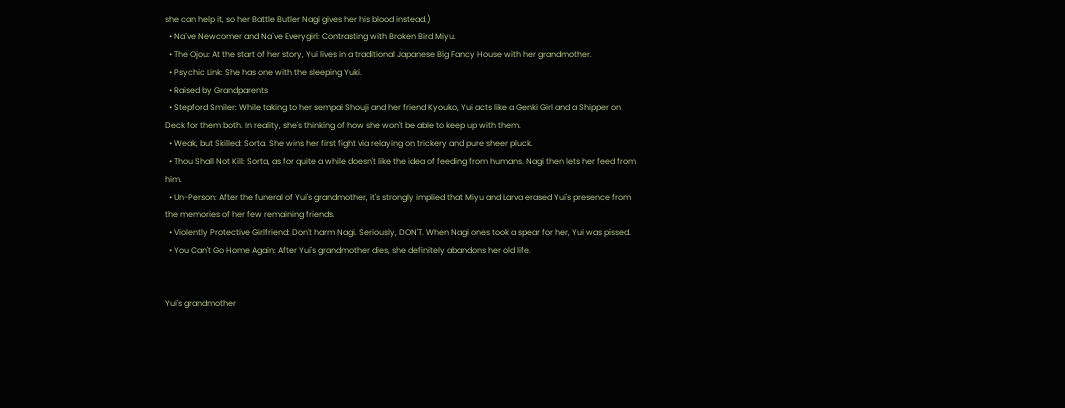she can help it, so her Battle Butler Nagi gives her his blood instead.)
  • Na´ve Newcomer and Na´ve Everygirl: Contrasting with Broken Bird Miyu.
  • The Ojou: At the start of her story, Yui lives in a traditional Japanese Big Fancy House with her grandmother.
  • Psychic Link: She has one with the sleeping Yuki.
  • Raised by Grandparents
  • Stepford Smiler: While taking to her sempai Shouji and her friend Kyouko, Yui acts like a Genki Girl and a Shipper on Deck for them both. In reality, she's thinking of how she won't be able to keep up with them.
  • Weak, but Skilled: Sorta. She wins her first fight via relaying on trickery and pure sheer pluck.
  • Thou Shall Not Kill: Sorta, as for quite a while doesn't like the idea of feeding from humans. Nagi then lets her feed from him.
  • Un-Person: After the funeral of Yui's grandmother, it's strongly implied that Miyu and Larva erased Yui's presence from the memories of her few remaining friends.
  • Violently Protective Girlfriend: Don't harm Nagi. Seriously, DON'T. When Nagi ones took a spear for her, Yui was pissed.
  • You Can't Go Home Again: After Yui's grandmother dies, she definitely abandons her old life.


Yui's grandmother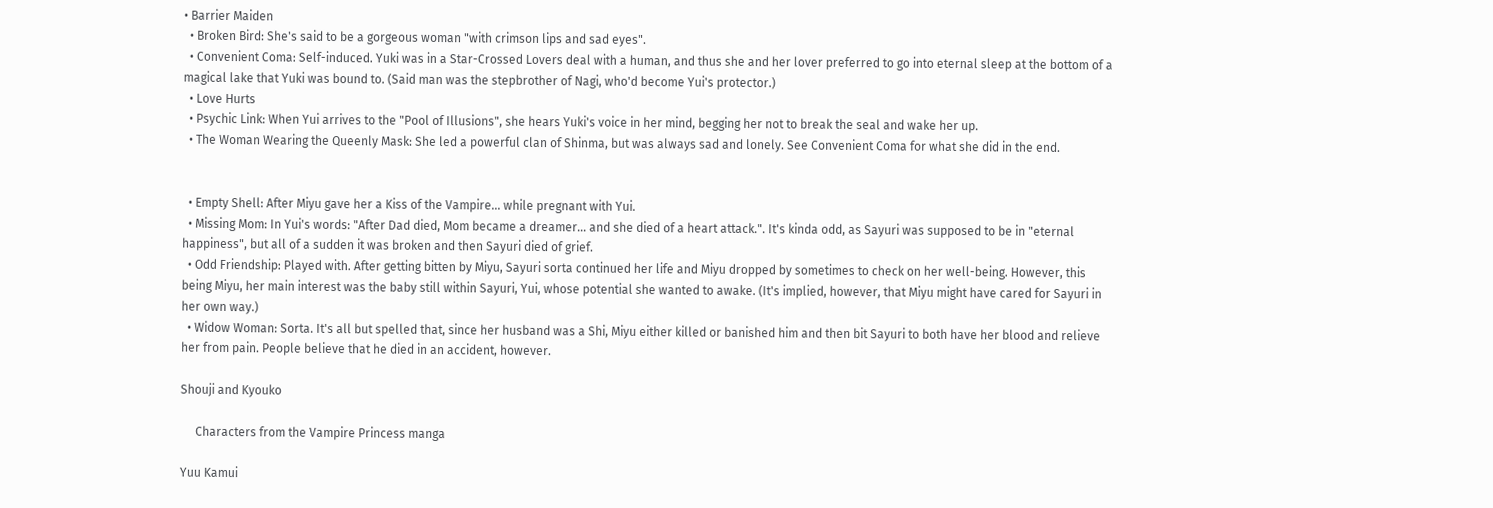• Barrier Maiden
  • Broken Bird: She's said to be a gorgeous woman "with crimson lips and sad eyes".
  • Convenient Coma: Self-induced. Yuki was in a Star-Crossed Lovers deal with a human, and thus she and her lover preferred to go into eternal sleep at the bottom of a magical lake that Yuki was bound to. (Said man was the stepbrother of Nagi, who'd become Yui's protector.)
  • Love Hurts
  • Psychic Link: When Yui arrives to the "Pool of Illusions", she hears Yuki's voice in her mind, begging her not to break the seal and wake her up.
  • The Woman Wearing the Queenly Mask: She led a powerful clan of Shinma, but was always sad and lonely. See Convenient Coma for what she did in the end.


  • Empty Shell: After Miyu gave her a Kiss of the Vampire... while pregnant with Yui.
  • Missing Mom: In Yui's words: "After Dad died, Mom became a dreamer... and she died of a heart attack.". It's kinda odd, as Sayuri was supposed to be in "eternal happiness", but all of a sudden it was broken and then Sayuri died of grief.
  • Odd Friendship: Played with. After getting bitten by Miyu, Sayuri sorta continued her life and Miyu dropped by sometimes to check on her well-being. However, this being Miyu, her main interest was the baby still within Sayuri, Yui, whose potential she wanted to awake. (It's implied, however, that Miyu might have cared for Sayuri in her own way.)
  • Widow Woman: Sorta. It's all but spelled that, since her husband was a Shi, Miyu either killed or banished him and then bit Sayuri to both have her blood and relieve her from pain. People believe that he died in an accident, however.

Shouji and Kyouko

     Characters from the Vampire Princess manga

Yuu Kamui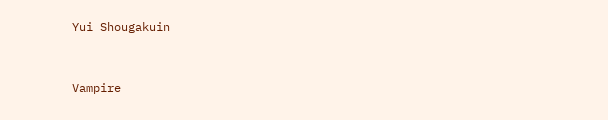Yui Shougakuin


Vampire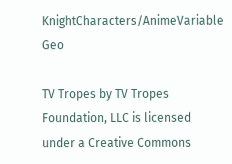KnightCharacters/AnimeVariable Geo

TV Tropes by TV Tropes Foundation, LLC is licensed under a Creative Commons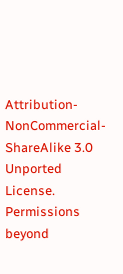Attribution-NonCommercial-ShareAlike 3.0 Unported License.
Permissions beyond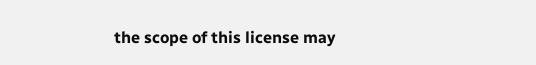the scope of this license may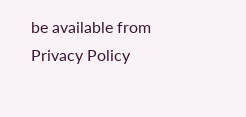be available from
Privacy Policy